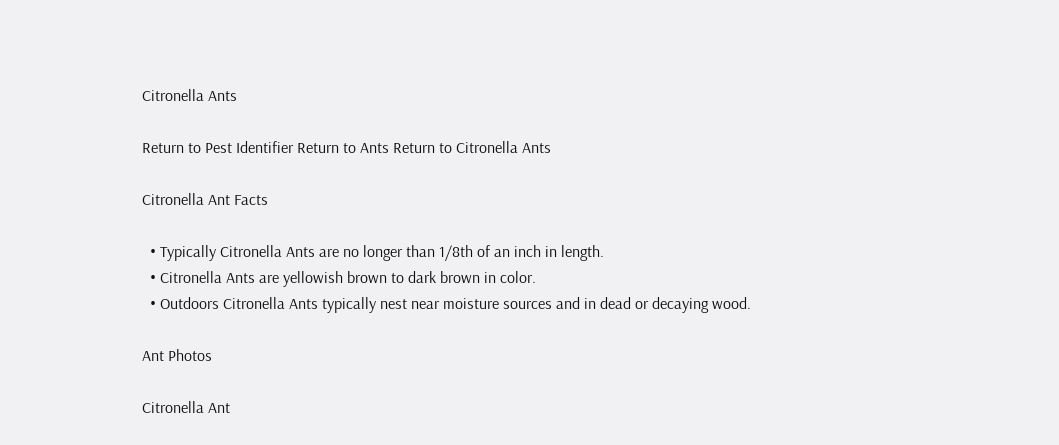Citronella Ants

Return to Pest Identifier Return to Ants Return to Citronella Ants

Citronella Ant Facts

  • Typically Citronella Ants are no longer than 1/8th of an inch in length.
  • Citronella Ants are yellowish brown to dark brown in color.
  • Outdoors Citronella Ants typically nest near moisture sources and in dead or decaying wood.

Ant Photos

Citronella Ant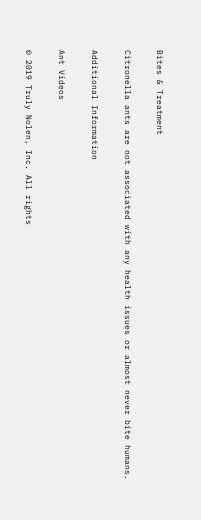Bites & Treatment

Citronella ants are not associated with any health issues or almost never bite humans.

Additional Information

Ant Videos

© 2019 Truly Nolen, Inc. All rights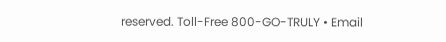reserved. Toll-Free 800-GO-TRULY • Email